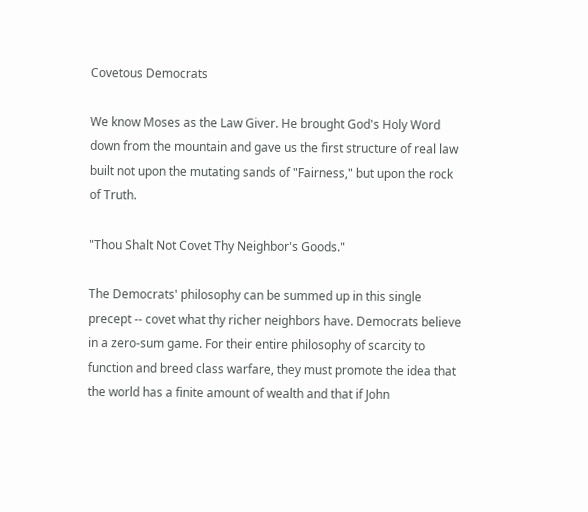Covetous Democrats

We know Moses as the Law Giver. He brought God's Holy Word down from the mountain and gave us the first structure of real law built not upon the mutating sands of "Fairness," but upon the rock of Truth.

"Thou Shalt Not Covet Thy Neighbor's Goods."

The Democrats' philosophy can be summed up in this single precept -- covet what thy richer neighbors have. Democrats believe in a zero-sum game. For their entire philosophy of scarcity to function and breed class warfare, they must promote the idea that the world has a finite amount of wealth and that if John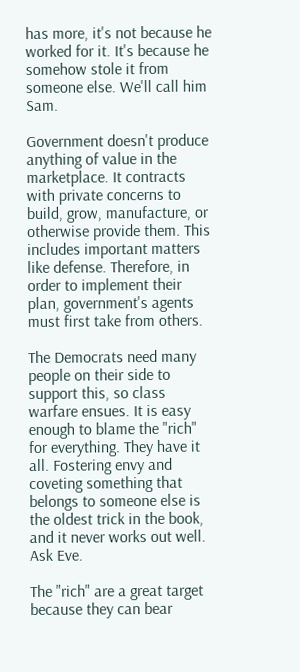has more, it's not because he worked for it. It's because he somehow stole it from someone else. We'll call him Sam.

Government doesn't produce anything of value in the marketplace. It contracts with private concerns to build, grow, manufacture, or otherwise provide them. This includes important matters like defense. Therefore, in order to implement their plan, government's agents must first take from others.

The Democrats need many people on their side to support this, so class warfare ensues. It is easy enough to blame the "rich" for everything. They have it all. Fostering envy and coveting something that belongs to someone else is the oldest trick in the book, and it never works out well. Ask Eve.

The "rich" are a great target because they can bear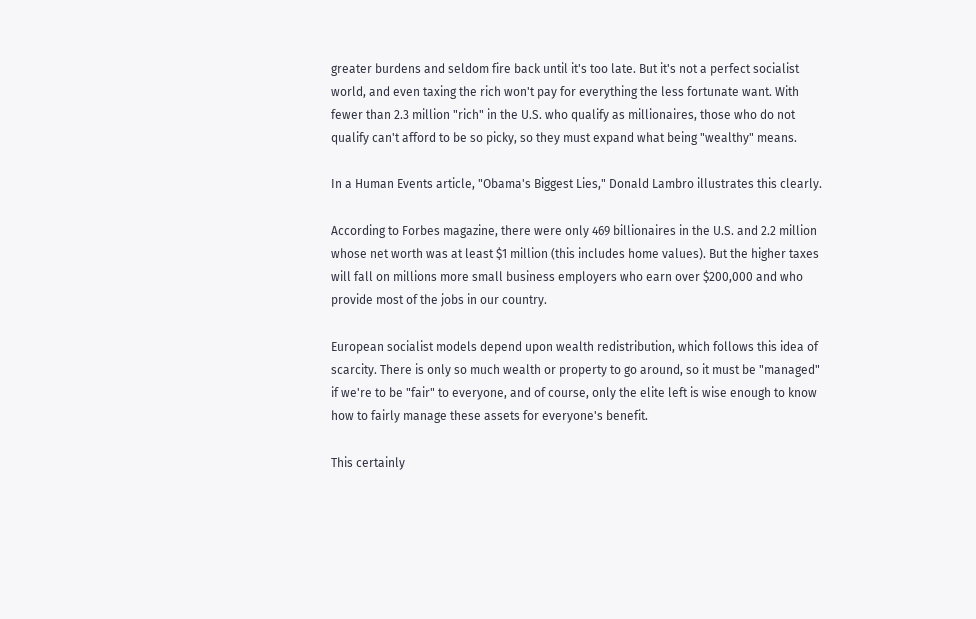greater burdens and seldom fire back until it's too late. But it's not a perfect socialist world, and even taxing the rich won't pay for everything the less fortunate want. With fewer than 2.3 million "rich" in the U.S. who qualify as millionaires, those who do not qualify can't afford to be so picky, so they must expand what being "wealthy" means.

In a Human Events article, "Obama's Biggest Lies," Donald Lambro illustrates this clearly.

According to Forbes magazine, there were only 469 billionaires in the U.S. and 2.2 million whose net worth was at least $1 million (this includes home values). But the higher taxes will fall on millions more small business employers who earn over $200,000 and who provide most of the jobs in our country.

European socialist models depend upon wealth redistribution, which follows this idea of scarcity. There is only so much wealth or property to go around, so it must be "managed" if we're to be "fair" to everyone, and of course, only the elite left is wise enough to know how to fairly manage these assets for everyone's benefit.

This certainly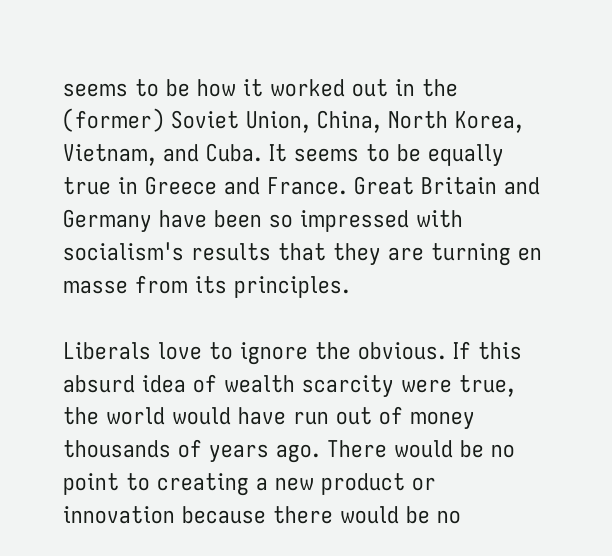seems to be how it worked out in the (former) Soviet Union, China, North Korea, Vietnam, and Cuba. It seems to be equally true in Greece and France. Great Britain and Germany have been so impressed with socialism's results that they are turning en masse from its principles.

Liberals love to ignore the obvious. If this absurd idea of wealth scarcity were true, the world would have run out of money thousands of years ago. There would be no point to creating a new product or innovation because there would be no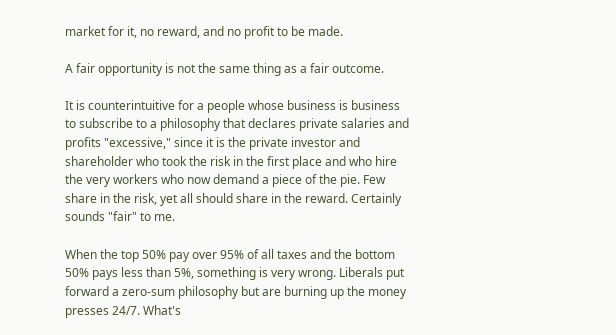market for it, no reward, and no profit to be made.

A fair opportunity is not the same thing as a fair outcome.

It is counterintuitive for a people whose business is business to subscribe to a philosophy that declares private salaries and profits "excessive," since it is the private investor and shareholder who took the risk in the first place and who hire the very workers who now demand a piece of the pie. Few share in the risk, yet all should share in the reward. Certainly sounds "fair" to me.

When the top 50% pay over 95% of all taxes and the bottom 50% pays less than 5%, something is very wrong. Liberals put forward a zero-sum philosophy but are burning up the money presses 24/7. What's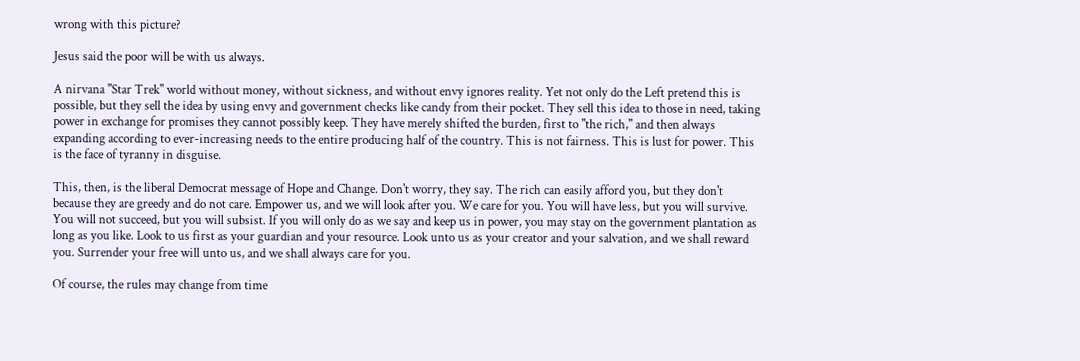wrong with this picture?

Jesus said the poor will be with us always.

A nirvana "Star Trek" world without money, without sickness, and without envy ignores reality. Yet not only do the Left pretend this is possible, but they sell the idea by using envy and government checks like candy from their pocket. They sell this idea to those in need, taking power in exchange for promises they cannot possibly keep. They have merely shifted the burden, first to "the rich," and then always expanding according to ever-increasing needs to the entire producing half of the country. This is not fairness. This is lust for power. This is the face of tyranny in disguise.

This, then, is the liberal Democrat message of Hope and Change. Don't worry, they say. The rich can easily afford you, but they don't because they are greedy and do not care. Empower us, and we will look after you. We care for you. You will have less, but you will survive. You will not succeed, but you will subsist. If you will only do as we say and keep us in power, you may stay on the government plantation as long as you like. Look to us first as your guardian and your resource. Look unto us as your creator and your salvation, and we shall reward you. Surrender your free will unto us, and we shall always care for you.

Of course, the rules may change from time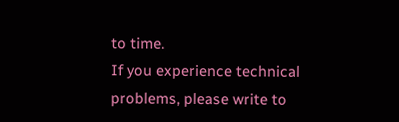to time.
If you experience technical problems, please write to